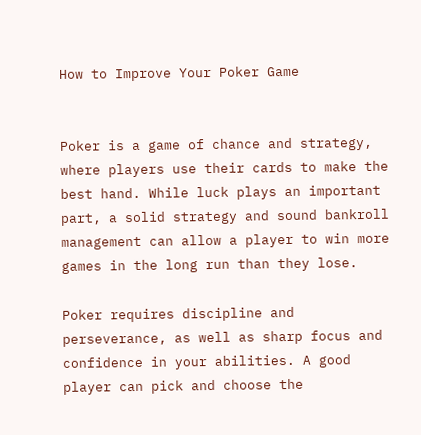How to Improve Your Poker Game


Poker is a game of chance and strategy, where players use their cards to make the best hand. While luck plays an important part, a solid strategy and sound bankroll management can allow a player to win more games in the long run than they lose.

Poker requires discipline and perseverance, as well as sharp focus and confidence in your abilities. A good player can pick and choose the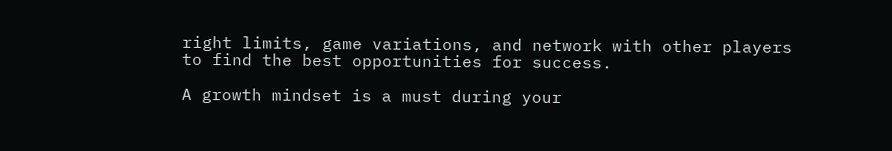right limits, game variations, and network with other players to find the best opportunities for success.

A growth mindset is a must during your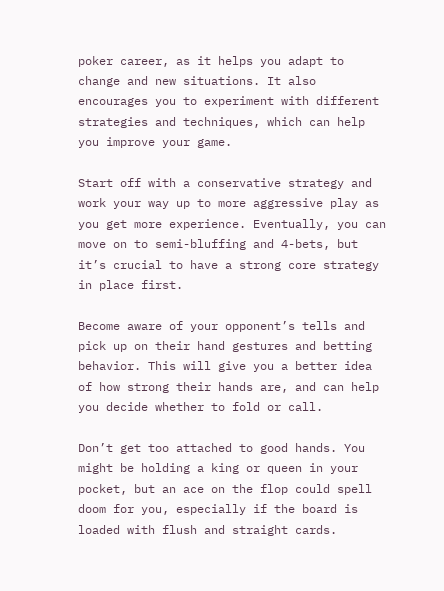poker career, as it helps you adapt to change and new situations. It also encourages you to experiment with different strategies and techniques, which can help you improve your game.

Start off with a conservative strategy and work your way up to more aggressive play as you get more experience. Eventually, you can move on to semi-bluffing and 4-bets, but it’s crucial to have a strong core strategy in place first.

Become aware of your opponent’s tells and pick up on their hand gestures and betting behavior. This will give you a better idea of how strong their hands are, and can help you decide whether to fold or call.

Don’t get too attached to good hands. You might be holding a king or queen in your pocket, but an ace on the flop could spell doom for you, especially if the board is loaded with flush and straight cards.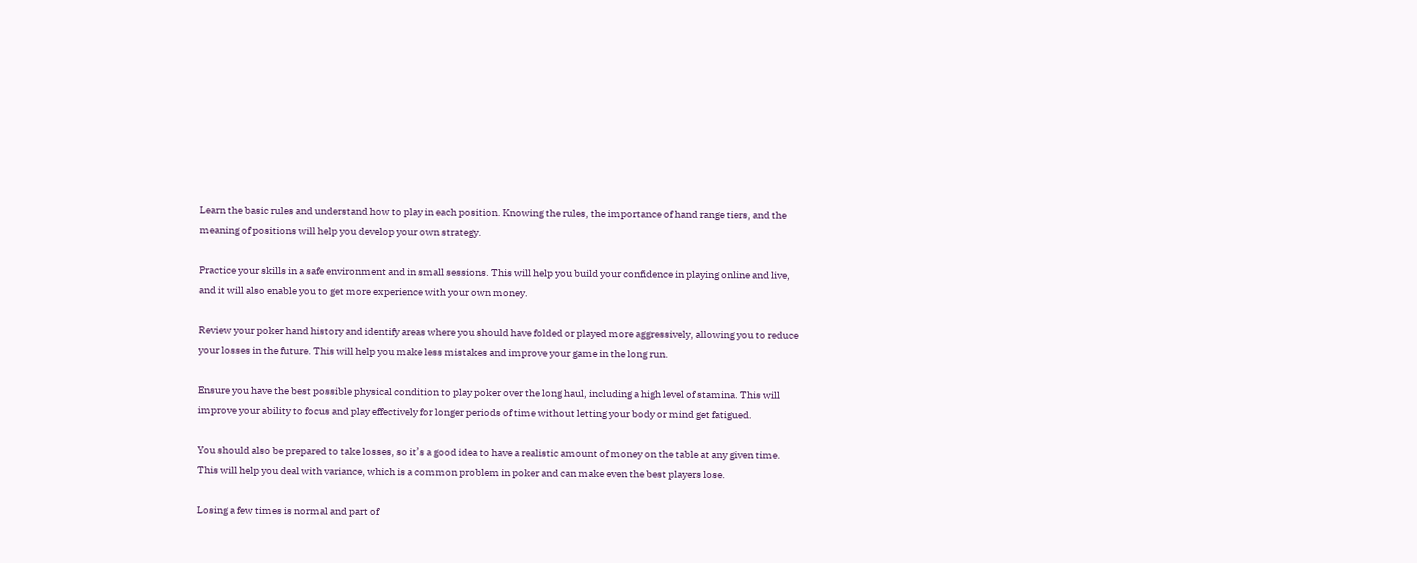Learn the basic rules and understand how to play in each position. Knowing the rules, the importance of hand range tiers, and the meaning of positions will help you develop your own strategy.

Practice your skills in a safe environment and in small sessions. This will help you build your confidence in playing online and live, and it will also enable you to get more experience with your own money.

Review your poker hand history and identify areas where you should have folded or played more aggressively, allowing you to reduce your losses in the future. This will help you make less mistakes and improve your game in the long run.

Ensure you have the best possible physical condition to play poker over the long haul, including a high level of stamina. This will improve your ability to focus and play effectively for longer periods of time without letting your body or mind get fatigued.

You should also be prepared to take losses, so it’s a good idea to have a realistic amount of money on the table at any given time. This will help you deal with variance, which is a common problem in poker and can make even the best players lose.

Losing a few times is normal and part of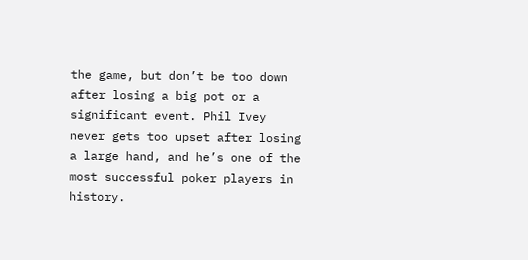the game, but don’t be too down after losing a big pot or a significant event. Phil Ivey never gets too upset after losing a large hand, and he’s one of the most successful poker players in history.